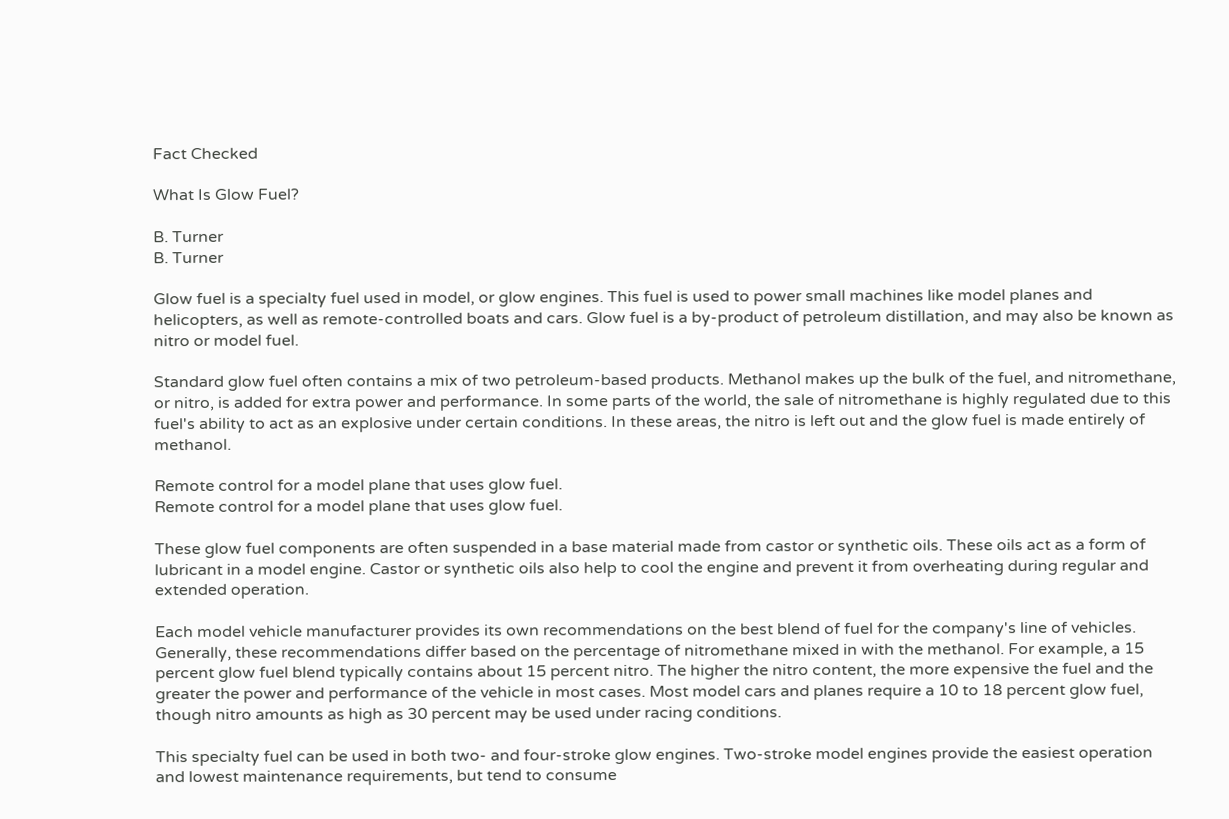Fact Checked

What Is Glow Fuel?

B. Turner
B. Turner

Glow fuel is a specialty fuel used in model, or glow engines. This fuel is used to power small machines like model planes and helicopters, as well as remote-controlled boats and cars. Glow fuel is a by-product of petroleum distillation, and may also be known as nitro or model fuel.

Standard glow fuel often contains a mix of two petroleum-based products. Methanol makes up the bulk of the fuel, and nitromethane, or nitro, is added for extra power and performance. In some parts of the world, the sale of nitromethane is highly regulated due to this fuel's ability to act as an explosive under certain conditions. In these areas, the nitro is left out and the glow fuel is made entirely of methanol.

Remote control for a model plane that uses glow fuel.
Remote control for a model plane that uses glow fuel.

These glow fuel components are often suspended in a base material made from castor or synthetic oils. These oils act as a form of lubricant in a model engine. Castor or synthetic oils also help to cool the engine and prevent it from overheating during regular and extended operation.

Each model vehicle manufacturer provides its own recommendations on the best blend of fuel for the company's line of vehicles. Generally, these recommendations differ based on the percentage of nitromethane mixed in with the methanol. For example, a 15 percent glow fuel blend typically contains about 15 percent nitro. The higher the nitro content, the more expensive the fuel and the greater the power and performance of the vehicle in most cases. Most model cars and planes require a 10 to 18 percent glow fuel, though nitro amounts as high as 30 percent may be used under racing conditions.

This specialty fuel can be used in both two- and four-stroke glow engines. Two-stroke model engines provide the easiest operation and lowest maintenance requirements, but tend to consume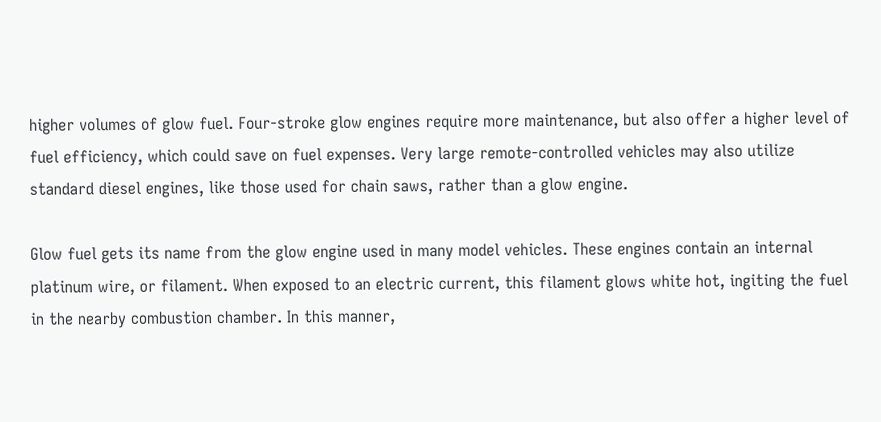higher volumes of glow fuel. Four-stroke glow engines require more maintenance, but also offer a higher level of fuel efficiency, which could save on fuel expenses. Very large remote-controlled vehicles may also utilize standard diesel engines, like those used for chain saws, rather than a glow engine.

Glow fuel gets its name from the glow engine used in many model vehicles. These engines contain an internal platinum wire, or filament. When exposed to an electric current, this filament glows white hot, ingiting the fuel in the nearby combustion chamber. In this manner,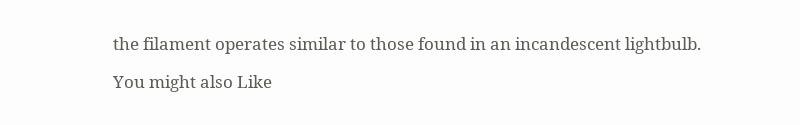the filament operates similar to those found in an incandescent lightbulb.

You might also Like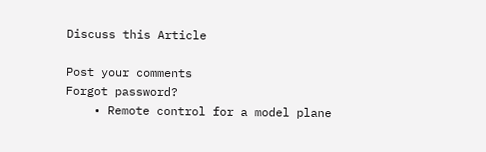Discuss this Article

Post your comments
Forgot password?
    • Remote control for a model plane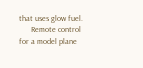that uses glow fuel.
      Remote control for a model plane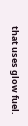that uses glow fuel.